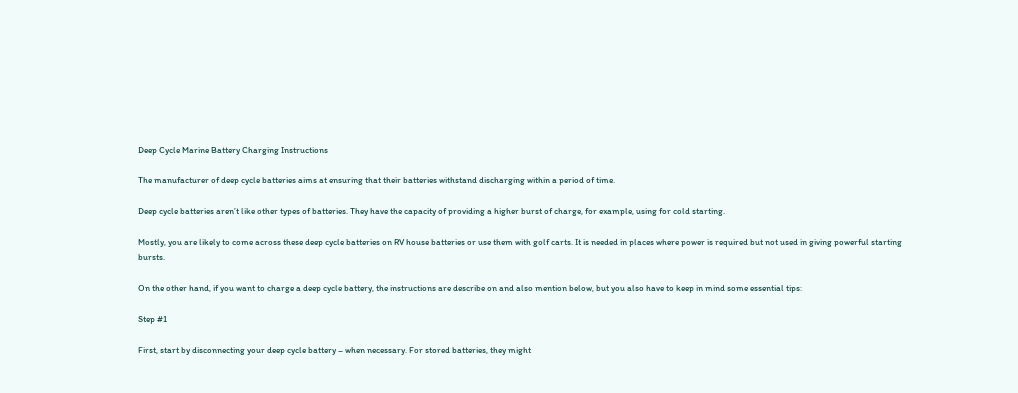Deep Cycle Marine Battery Charging Instructions

The manufacturer of deep cycle batteries aims at ensuring that their batteries withstand discharging within a period of time.

Deep cycle batteries aren’t like other types of batteries. They have the capacity of providing a higher burst of charge, for example, using for cold starting.

Mostly, you are likely to come across these deep cycle batteries on RV house batteries or use them with golf carts. It is needed in places where power is required but not used in giving powerful starting bursts.

On the other hand, if you want to charge a deep cycle battery, the instructions are describe on and also mention below, but you also have to keep in mind some essential tips:

Step #1

First, start by disconnecting your deep cycle battery – when necessary. For stored batteries, they might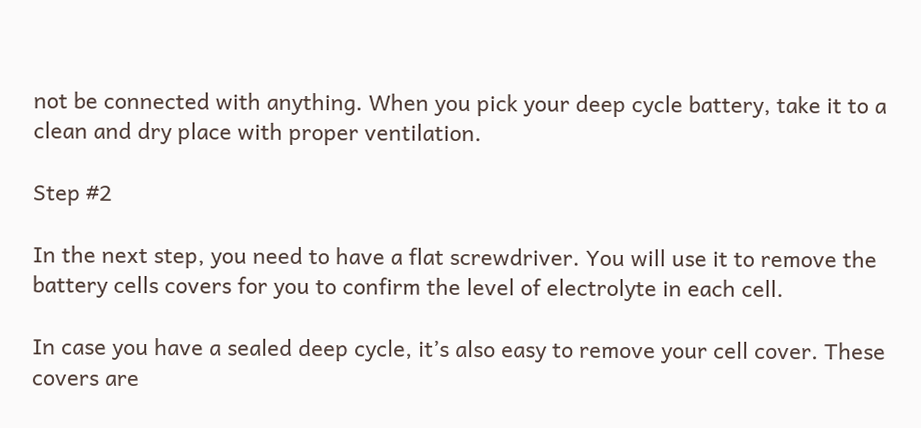not be connected with anything. When you pick your deep cycle battery, take it to a clean and dry place with proper ventilation.

Step #2

In the next step, you need to have a flat screwdriver. You will use it to remove the battery cells covers for you to confirm the level of electrolyte in each cell.

In case you have a sealed deep cycle, it’s also easy to remove your cell cover. These covers are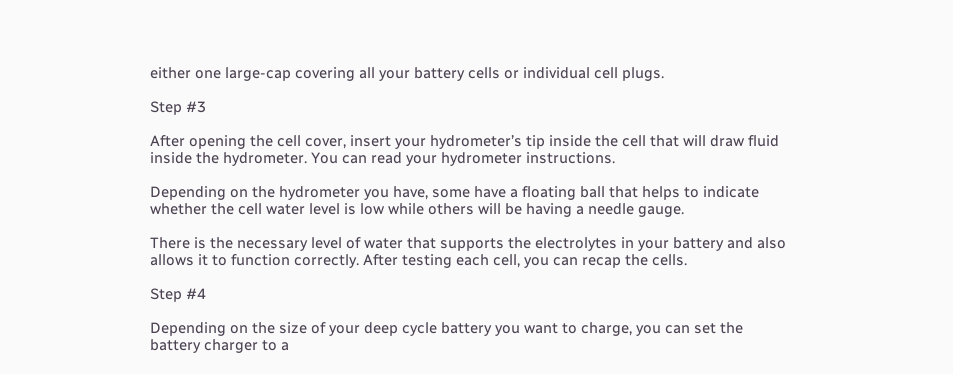either one large-cap covering all your battery cells or individual cell plugs.

Step #3

After opening the cell cover, insert your hydrometer’s tip inside the cell that will draw fluid inside the hydrometer. You can read your hydrometer instructions.

Depending on the hydrometer you have, some have a floating ball that helps to indicate whether the cell water level is low while others will be having a needle gauge.

There is the necessary level of water that supports the electrolytes in your battery and also allows it to function correctly. After testing each cell, you can recap the cells.

Step #4

Depending on the size of your deep cycle battery you want to charge, you can set the battery charger to a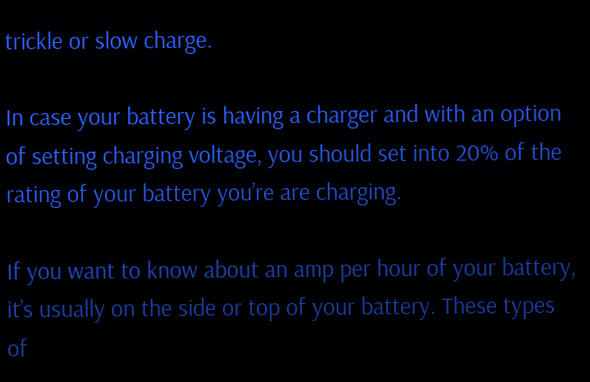trickle or slow charge.

In case your battery is having a charger and with an option of setting charging voltage, you should set into 20% of the rating of your battery you’re are charging.

If you want to know about an amp per hour of your battery, it’s usually on the side or top of your battery. These types of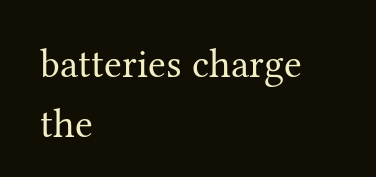batteries charge the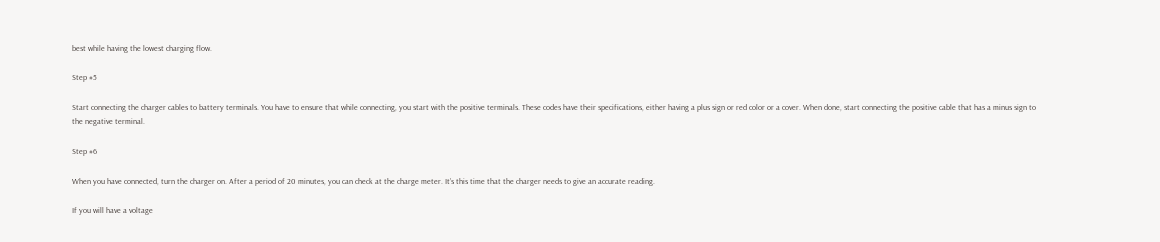best while having the lowest charging flow.

Step #5

Start connecting the charger cables to battery terminals. You have to ensure that while connecting, you start with the positive terminals. These codes have their specifications, either having a plus sign or red color or a cover. When done, start connecting the positive cable that has a minus sign to the negative terminal.

Step #6

When you have connected, turn the charger on. After a period of 20 minutes, you can check at the charge meter. It’s this time that the charger needs to give an accurate reading.

If you will have a voltage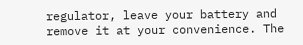regulator, leave your battery and remove it at your convenience. The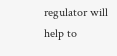regulator will help to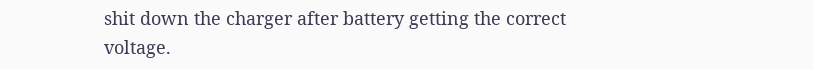shit down the charger after battery getting the correct voltage.